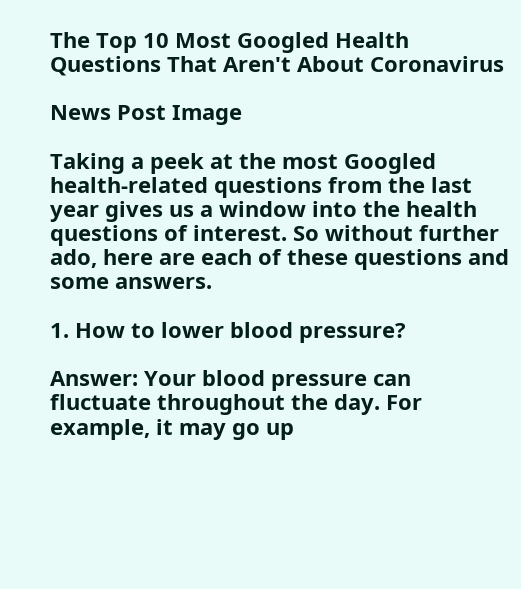The Top 10 Most Googled Health Questions That Aren't About Coronavirus

News Post Image

Taking a peek at the most Googled health-related questions from the last year gives us a window into the health questions of interest. So without further ado, here are each of these questions and some answers.

1. How to lower blood pressure?

Answer: Your blood pressure can fluctuate throughout the day. For example, it may go up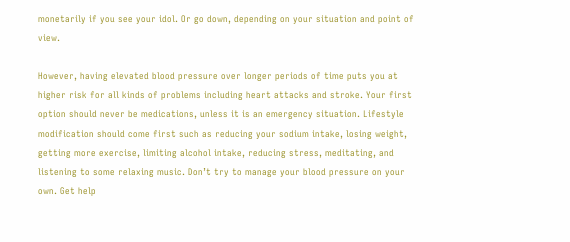monetarily if you see your idol. Or go down, depending on your situation and point of view.

However, having elevated blood pressure over longer periods of time puts you at higher risk for all kinds of problems including heart attacks and stroke. Your first option should never be medications, unless it is an emergency situation. Lifestyle modification should come first such as reducing your sodium intake, losing weight, getting more exercise, limiting alcohol intake, reducing stress, meditating, and listening to some relaxing music. Don’t try to manage your blood pressure on your own. Get help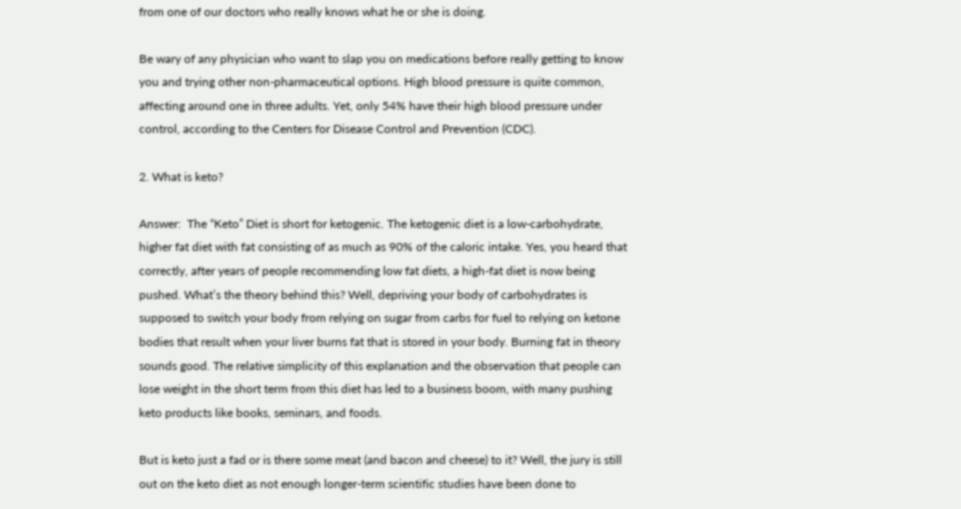from one of our doctors who really knows what he or she is doing.

Be wary of any physician who want to slap you on medications before really getting to know you and trying other non-pharmaceutical options. High blood pressure is quite common, affecting around one in three adults. Yet, only 54% have their high blood pressure under control, according to the Centers for Disease Control and Prevention (CDC).

2. What is keto?

Answer:  The “Keto” Diet is short for ketogenic. The ketogenic diet is a low-carbohydrate, higher fat diet with fat consisting of as much as 90% of the caloric intake. Yes, you heard that correctly, after years of people recommending low fat diets, a high-fat diet is now being pushed. What’s the theory behind this? Well, depriving your body of carbohydrates is supposed to switch your body from relying on sugar from carbs for fuel to relying on ketone bodies that result when your liver burns fat that is stored in your body. Burning fat in theory sounds good. The relative simplicity of this explanation and the observation that people can lose weight in the short term from this diet has led to a business boom, with many pushing keto products like books, seminars, and foods.

But is keto just a fad or is there some meat (and bacon and cheese) to it? Well, the jury is still out on the keto diet as not enough longer-term scientific studies have been done to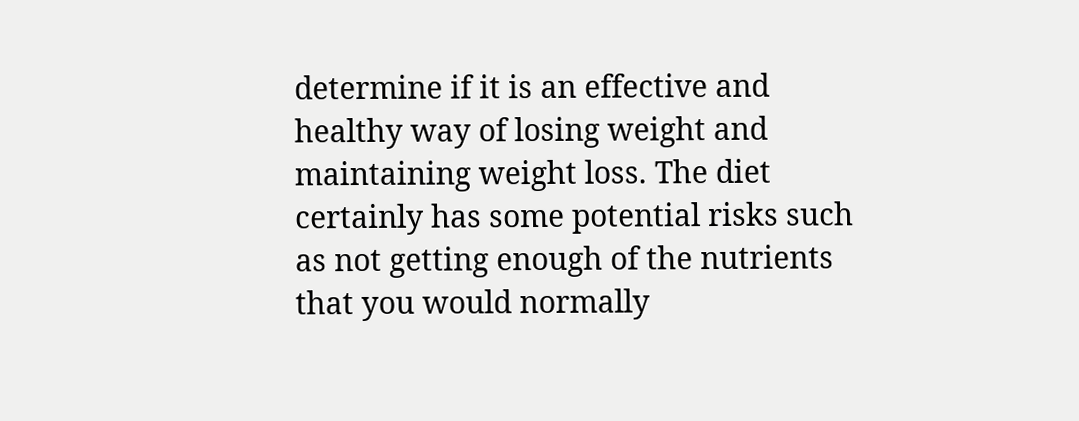determine if it is an effective and healthy way of losing weight and maintaining weight loss. The diet certainly has some potential risks such as not getting enough of the nutrients that you would normally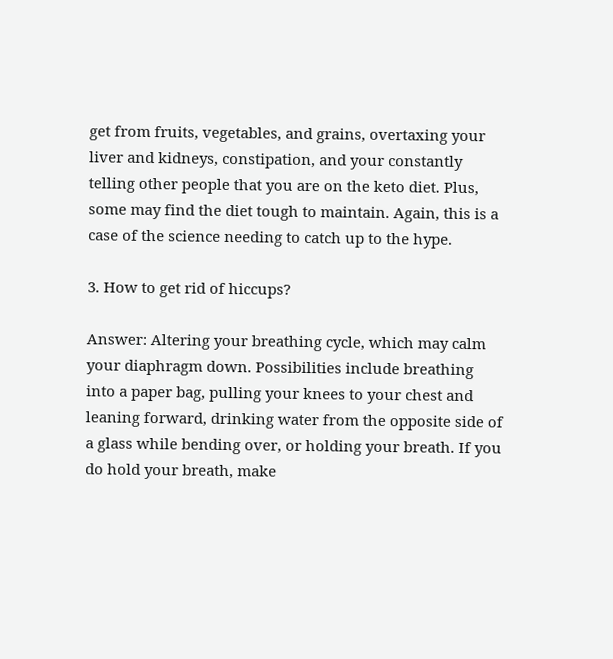get from fruits, vegetables, and grains, overtaxing your liver and kidneys, constipation, and your constantly telling other people that you are on the keto diet. Plus, some may find the diet tough to maintain. Again, this is a case of the science needing to catch up to the hype.

3. How to get rid of hiccups?

Answer: Altering your breathing cycle, which may calm your diaphragm down. Possibilities include breathing into a paper bag, pulling your knees to your chest and leaning forward, drinking water from the opposite side of a glass while bending over, or holding your breath. If you do hold your breath, make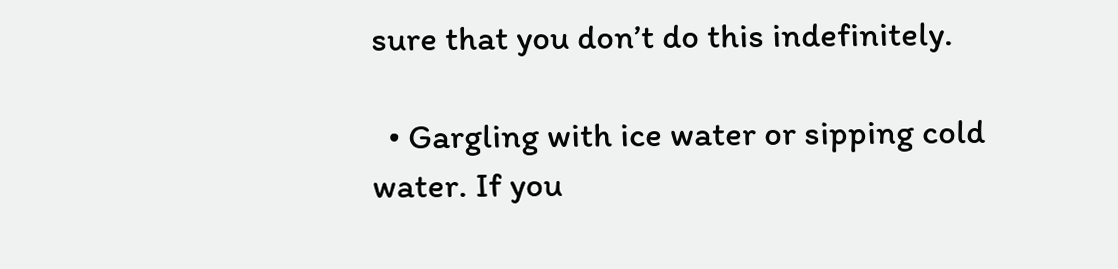sure that you don’t do this indefinitely.

  • Gargling with ice water or sipping cold water. If you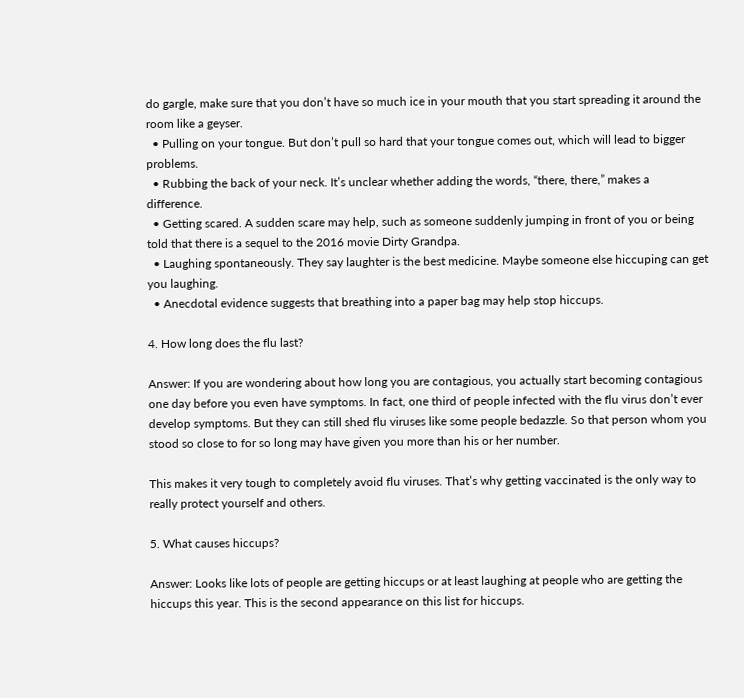do gargle, make sure that you don’t have so much ice in your mouth that you start spreading it around the room like a geyser.
  • Pulling on your tongue. But don’t pull so hard that your tongue comes out, which will lead to bigger problems.
  • Rubbing the back of your neck. It’s unclear whether adding the words, “there, there,” makes a difference.
  • Getting scared. A sudden scare may help, such as someone suddenly jumping in front of you or being told that there is a sequel to the 2016 movie Dirty Grandpa.
  • Laughing spontaneously. They say laughter is the best medicine. Maybe someone else hiccuping can get you laughing.
  • Anecdotal evidence suggests that breathing into a paper bag may help stop hiccups.

4. How long does the flu last?

Answer: If you are wondering about how long you are contagious, you actually start becoming contagious one day before you even have symptoms. In fact, one third of people infected with the flu virus don’t ever develop symptoms. But they can still shed flu viruses like some people bedazzle. So that person whom you stood so close to for so long may have given you more than his or her number.

This makes it very tough to completely avoid flu viruses. That’s why getting vaccinated is the only way to really protect yourself and others.

5. What causes hiccups?

Answer: Looks like lots of people are getting hiccups or at least laughing at people who are getting the hiccups this year. This is the second appearance on this list for hiccups.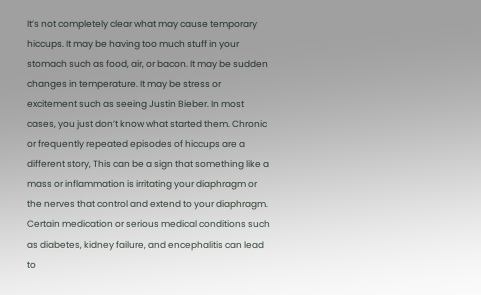It’s not completely clear what may cause temporary hiccups. It may be having too much stuff in your stomach such as food, air, or bacon. It may be sudden changes in temperature. It may be stress or excitement such as seeing Justin Bieber. In most cases, you just don’t know what started them. Chronic or frequently repeated episodes of hiccups are a different story, This can be a sign that something like a mass or inflammation is irritating your diaphragm or the nerves that control and extend to your diaphragm. Certain medication or serious medical conditions such as diabetes, kidney failure, and encephalitis can lead to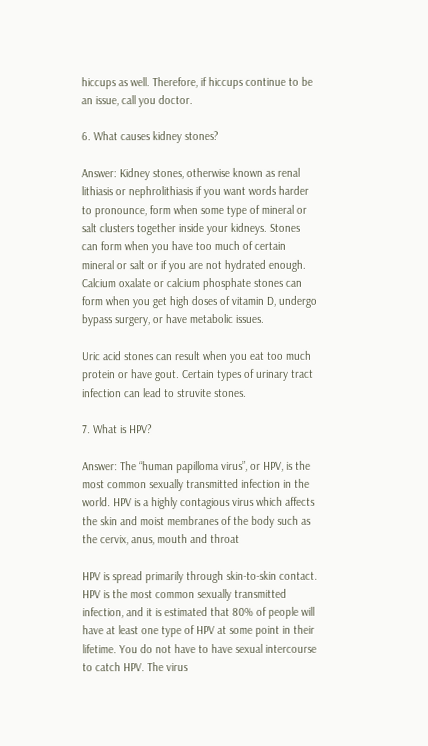hiccups as well. Therefore, if hiccups continue to be an issue, call you doctor.

6. What causes kidney stones?

Answer: Kidney stones, otherwise known as renal lithiasis or nephrolithiasis if you want words harder to pronounce, form when some type of mineral or salt clusters together inside your kidneys. Stones can form when you have too much of certain mineral or salt or if you are not hydrated enough. Calcium oxalate or calcium phosphate stones can form when you get high doses of vitamin D, undergo bypass surgery, or have metabolic issues.

Uric acid stones can result when you eat too much protein or have gout. Certain types of urinary tract infection can lead to struvite stones.

7. What is HPV?

Answer: The “human papilloma virus”, or HPV, is the most common sexually transmitted infection in the world. HPV is a highly contagious virus which affects the skin and moist membranes of the body such as the cervix, anus, mouth and throat

HPV is spread primarily through skin-to-skin contact. HPV is the most common sexually transmitted infection, and it is estimated that 80% of people will have at least one type of HPV at some point in their lifetime. You do not have to have sexual intercourse to catch HPV. The virus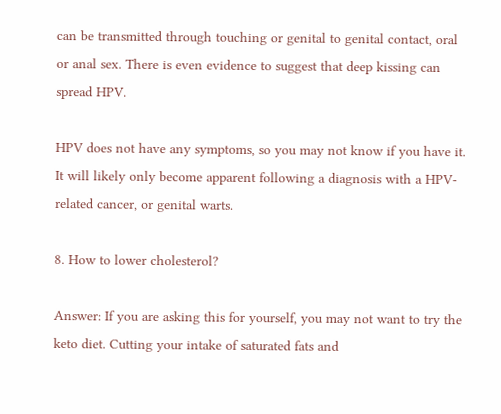can be transmitted through touching or genital to genital contact, oral or anal sex. There is even evidence to suggest that deep kissing can spread HPV.

HPV does not have any symptoms, so you may not know if you have it. It will likely only become apparent following a diagnosis with a HPV-related cancer, or genital warts.

8. How to lower cholesterol?

Answer: If you are asking this for yourself, you may not want to try the keto diet. Cutting your intake of saturated fats and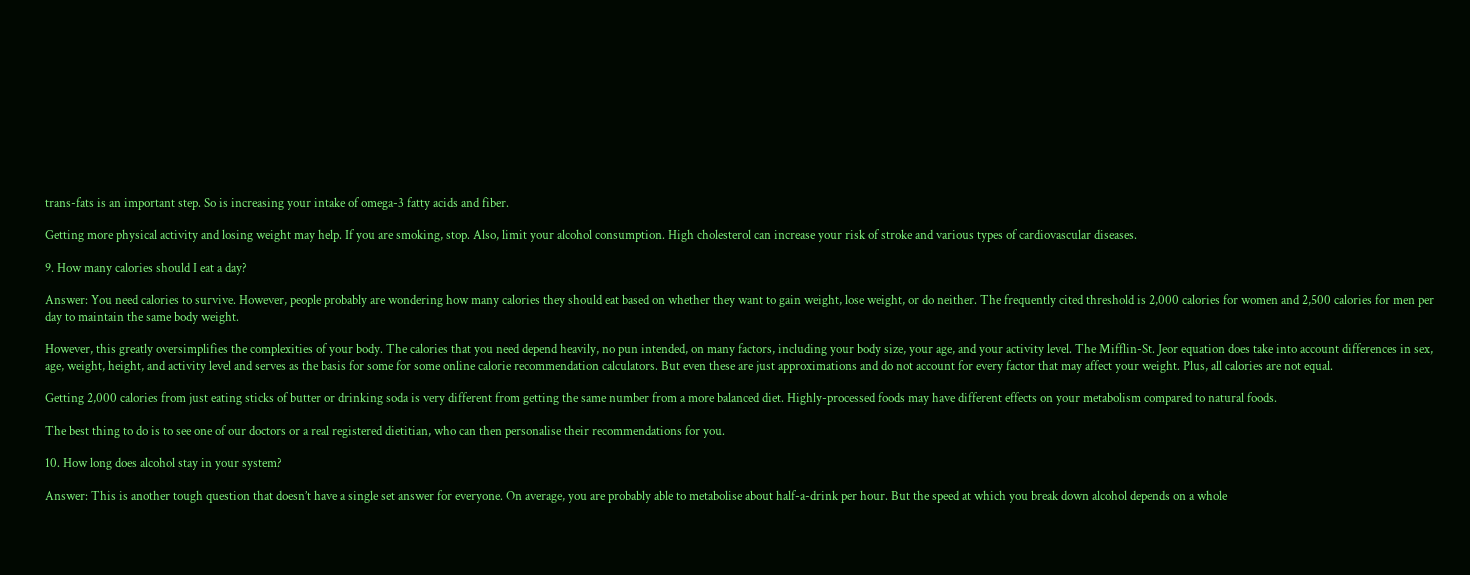trans-fats is an important step. So is increasing your intake of omega-3 fatty acids and fiber.

Getting more physical activity and losing weight may help. If you are smoking, stop. Also, limit your alcohol consumption. High cholesterol can increase your risk of stroke and various types of cardiovascular diseases.

9. How many calories should I eat a day?

Answer: You need calories to survive. However, people probably are wondering how many calories they should eat based on whether they want to gain weight, lose weight, or do neither. The frequently cited threshold is 2,000 calories for women and 2,500 calories for men per day to maintain the same body weight.

However, this greatly oversimplifies the complexities of your body. The calories that you need depend heavily, no pun intended, on many factors, including your body size, your age, and your activity level. The Mifflin-St. Jeor equation does take into account differences in sex, age, weight, height, and activity level and serves as the basis for some for some online calorie recommendation calculators. But even these are just approximations and do not account for every factor that may affect your weight. Plus, all calories are not equal.

Getting 2,000 calories from just eating sticks of butter or drinking soda is very different from getting the same number from a more balanced diet. Highly-processed foods may have different effects on your metabolism compared to natural foods.

The best thing to do is to see one of our doctors or a real registered dietitian, who can then personalise their recommendations for you.

10. How long does alcohol stay in your system?

Answer: This is another tough question that doesn’t have a single set answer for everyone. On average, you are probably able to metabolise about half-a-drink per hour. But the speed at which you break down alcohol depends on a whole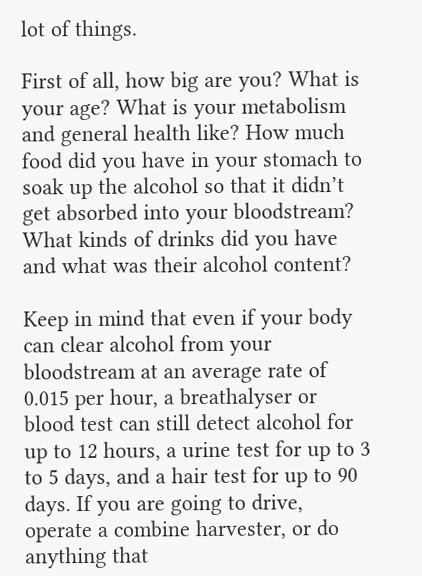lot of things.

First of all, how big are you? What is your age? What is your metabolism and general health like? How much food did you have in your stomach to soak up the alcohol so that it didn’t get absorbed into your bloodstream? What kinds of drinks did you have and what was their alcohol content?

Keep in mind that even if your body can clear alcohol from your bloodstream at an average rate of 0.015 per hour, a breathalyser or blood test can still detect alcohol for up to 12 hours, a urine test for up to 3 to 5 days, and a hair test for up to 90 days. If you are going to drive, operate a combine harvester, or do anything that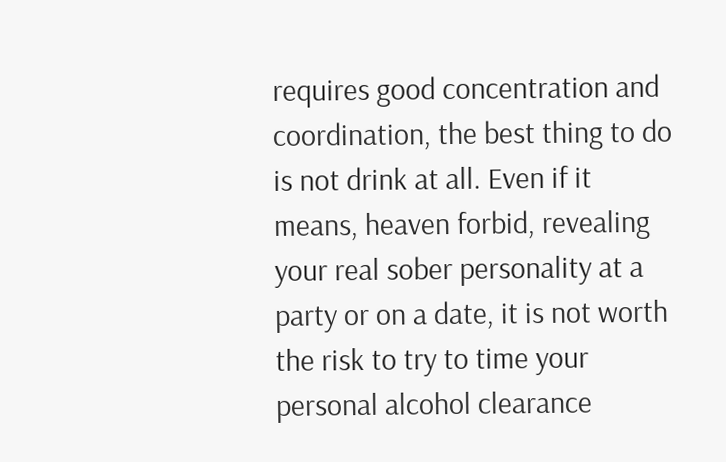requires good concentration and coordination, the best thing to do is not drink at all. Even if it means, heaven forbid, revealing your real sober personality at a party or on a date, it is not worth the risk to try to time your personal alcohol clearance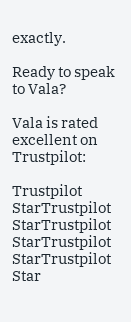exactly.

Ready to speak to Vala?

Vala is rated excellent on Trustpilot:

Trustpilot StarTrustpilot StarTrustpilot StarTrustpilot StarTrustpilot Star